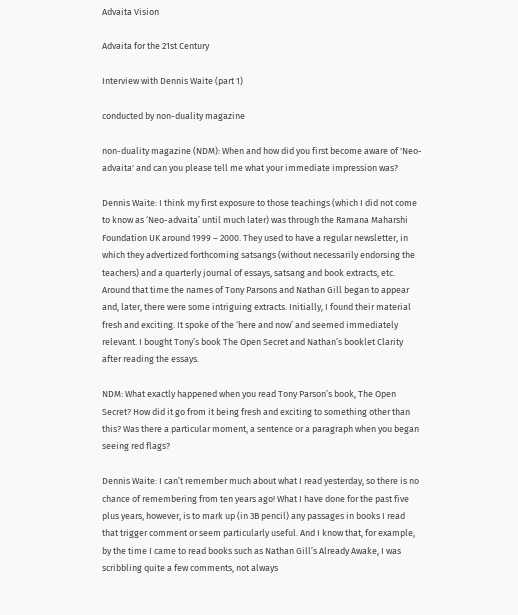Advaita Vision

Advaita for the 21st Century

Interview with Dennis Waite (part 1)

conducted by non-duality magazine

non-duality magazine (NDM): When and how did you first become aware of 'Neo-advaita' and can you please tell me what your immediate impression was?

Dennis Waite: I think my first exposure to those teachings (which I did not come to know as ‘Neo-advaita’ until much later) was through the Ramana Maharshi Foundation UK around 1999 – 2000. They used to have a regular newsletter, in which they advertized forthcoming satsangs (without necessarily endorsing the teachers) and a quarterly journal of essays, satsang and book extracts, etc. Around that time the names of Tony Parsons and Nathan Gill began to appear and, later, there were some intriguing extracts. Initially, I found their material fresh and exciting. It spoke of the ‘here and now’ and seemed immediately relevant. I bought Tony’s book The Open Secret and Nathan’s booklet Clarity after reading the essays.

NDM: What exactly happened when you read Tony Parson’s book, The Open Secret? How did it go from it being fresh and exciting to something other than this? Was there a particular moment, a sentence or a paragraph when you began seeing red flags?

Dennis Waite: I can’t remember much about what I read yesterday, so there is no chance of remembering from ten years ago! What I have done for the past five plus years, however, is to mark up (in 3B pencil) any passages in books I read that trigger comment or seem particularly useful. And I know that, for example, by the time I came to read books such as Nathan Gill’s Already Awake, I was scribbling quite a few comments, not always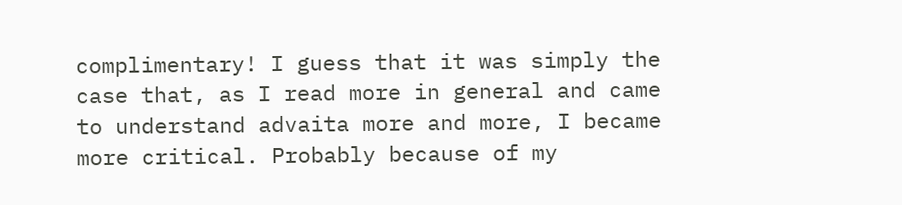complimentary! I guess that it was simply the case that, as I read more in general and came to understand advaita more and more, I became more critical. Probably because of my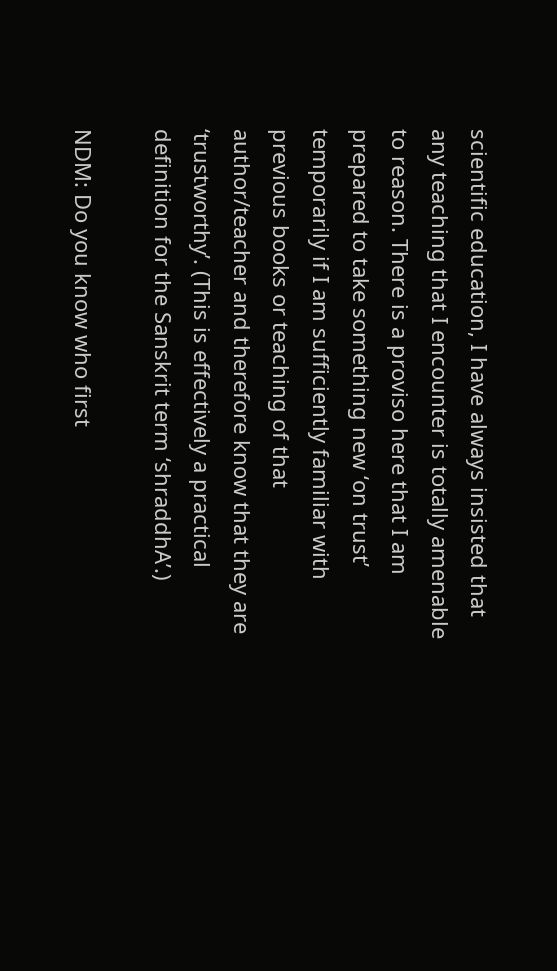scientific education, I have always insisted that any teaching that I encounter is totally amenable to reason. There is a proviso here that I am prepared to take something new ‘on trust’ temporarily if I am sufficiently familiar with previous books or teaching of that author/teacher and therefore know that they are ‘trustworthy’. (This is effectively a practical definition for the Sanskrit term ‘shraddhA’.)

NDM: Do you know who first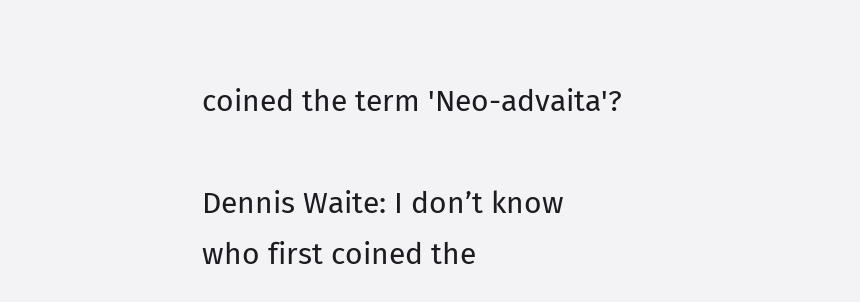coined the term 'Neo-advaita'?

Dennis Waite: I don’t know who first coined the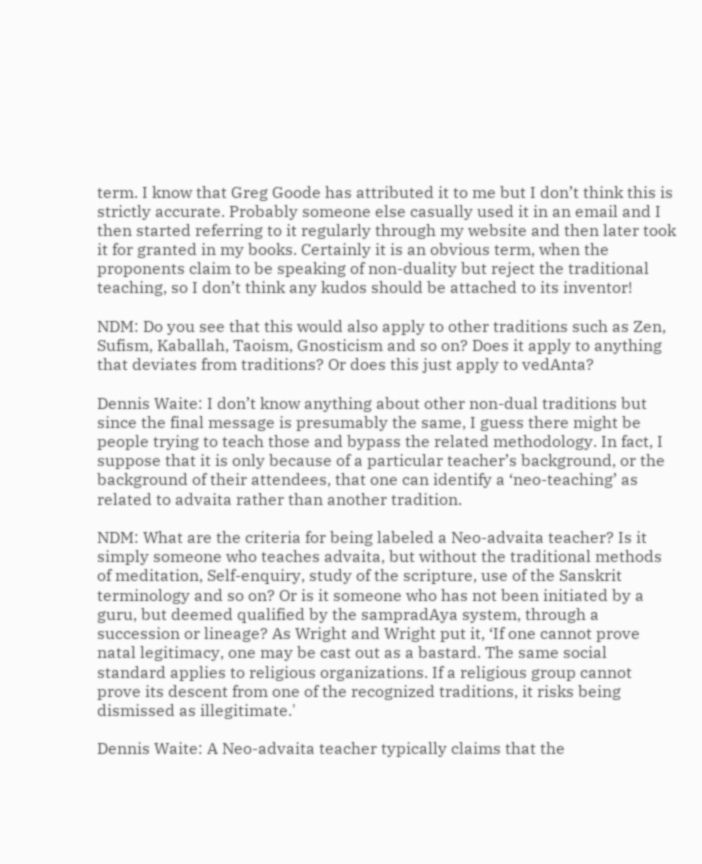term. I know that Greg Goode has attributed it to me but I don’t think this is strictly accurate. Probably someone else casually used it in an email and I then started referring to it regularly through my website and then later took it for granted in my books. Certainly it is an obvious term, when the proponents claim to be speaking of non-duality but reject the traditional teaching, so I don’t think any kudos should be attached to its inventor!

NDM: Do you see that this would also apply to other traditions such as Zen, Sufism, Kaballah, Taoism, Gnosticism and so on? Does it apply to anything that deviates from traditions? Or does this just apply to vedAnta?

Dennis Waite: I don’t know anything about other non-dual traditions but since the final message is presumably the same, I guess there might be people trying to teach those and bypass the related methodology. In fact, I suppose that it is only because of a particular teacher’s background, or the background of their attendees, that one can identify a ‘neo-teaching’ as related to advaita rather than another tradition.

NDM: What are the criteria for being labeled a Neo-advaita teacher? Is it simply someone who teaches advaita, but without the traditional methods of meditation, Self-enquiry, study of the scripture, use of the Sanskrit terminology and so on? Or is it someone who has not been initiated by a guru, but deemed qualified by the sampradAya system, through a succession or lineage? As Wright and Wright put it, ‘If one cannot prove natal legitimacy, one may be cast out as a bastard. The same social standard applies to religious organizations. If a religious group cannot prove its descent from one of the recognized traditions, it risks being dismissed as illegitimate.'

Dennis Waite: A Neo-advaita teacher typically claims that the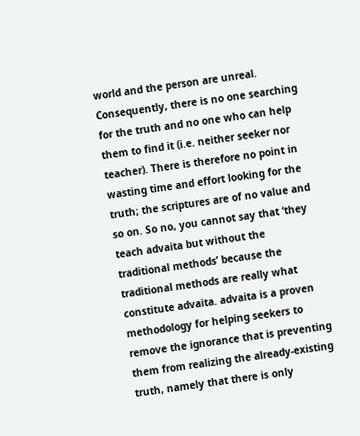world and the person are unreal. Consequently, there is no one searching for the truth and no one who can help them to find it (i.e. neither seeker nor teacher). There is therefore no point in wasting time and effort looking for the truth; the scriptures are of no value and so on. So no, you cannot say that ‘they teach advaita but without the traditional methods’ because the traditional methods are really what constitute advaita. advaita is a proven methodology for helping seekers to remove the ignorance that is preventing them from realizing the already-existing truth, namely that there is only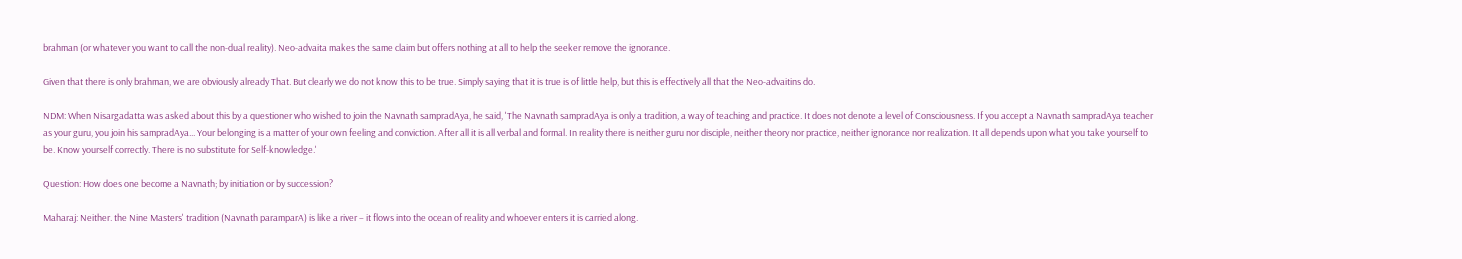brahman (or whatever you want to call the non-dual reality). Neo-advaita makes the same claim but offers nothing at all to help the seeker remove the ignorance.

Given that there is only brahman, we are obviously already That. But clearly we do not know this to be true. Simply saying that it is true is of little help, but this is effectively all that the Neo-advaitins do.

NDM: When Nisargadatta was asked about this by a questioner who wished to join the Navnath sampradAya, he said, 'The Navnath sampradAya is only a tradition, a way of teaching and practice. It does not denote a level of Consciousness. If you accept a Navnath sampradAya teacher as your guru, you join his sampradAya... Your belonging is a matter of your own feeling and conviction. After all it is all verbal and formal. In reality there is neither guru nor disciple, neither theory nor practice, neither ignorance nor realization. It all depends upon what you take yourself to be. Know yourself correctly. There is no substitute for Self-knowledge.'

Question: How does one become a Navnath; by initiation or by succession?

Maharaj: Neither. the Nine Masters' tradition (Navnath paramparA) is like a river – it flows into the ocean of reality and whoever enters it is carried along.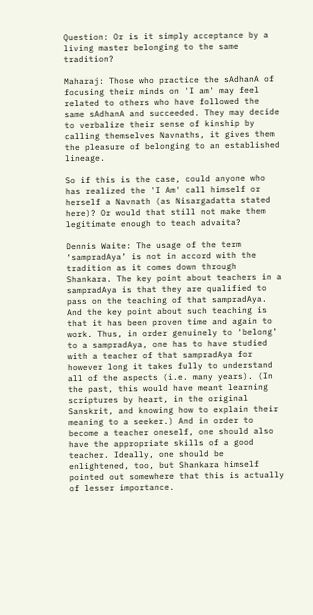Question: Or is it simply acceptance by a living master belonging to the same tradition?

Maharaj: Those who practice the sAdhanA of focusing their minds on 'I am' may feel related to others who have followed the same sAdhanA and succeeded. They may decide to verbalize their sense of kinship by calling themselves Navnaths, it gives them the pleasure of belonging to an established lineage.

So if this is the case, could anyone who has realized the 'I Am' call himself or herself a Navnath (as Nisargadatta stated here)? Or would that still not make them legitimate enough to teach advaita?

Dennis Waite: The usage of the term ‘sampradAya’ is not in accord with the tradition as it comes down through Shankara. The key point about teachers in a sampradAya is that they are qualified to pass on the teaching of that sampradAya. And the key point about such teaching is that it has been proven time and again to work. Thus, in order genuinely to ‘belong’ to a sampradAya, one has to have studied with a teacher of that sampradAya for however long it takes fully to understand all of the aspects (i.e. many years). (In the past, this would have meant learning scriptures by heart, in the original Sanskrit, and knowing how to explain their meaning to a seeker.) And in order to become a teacher oneself, one should also have the appropriate skills of a good teacher. Ideally, one should be enlightened, too, but Shankara himself pointed out somewhere that this is actually of lesser importance.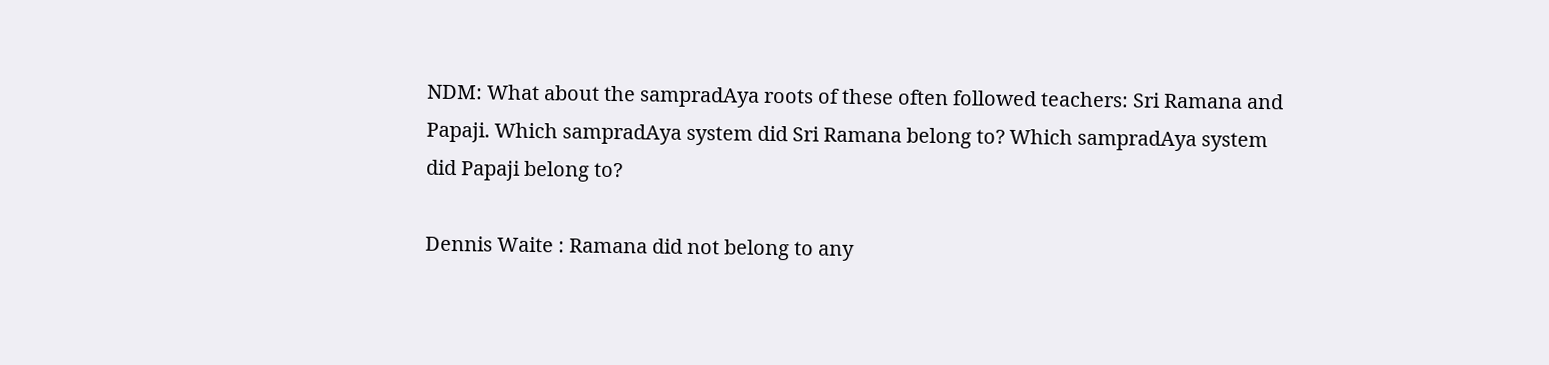NDM: What about the sampradAya roots of these often followed teachers: Sri Ramana and Papaji. Which sampradAya system did Sri Ramana belong to? Which sampradAya system did Papaji belong to?

Dennis Waite : Ramana did not belong to any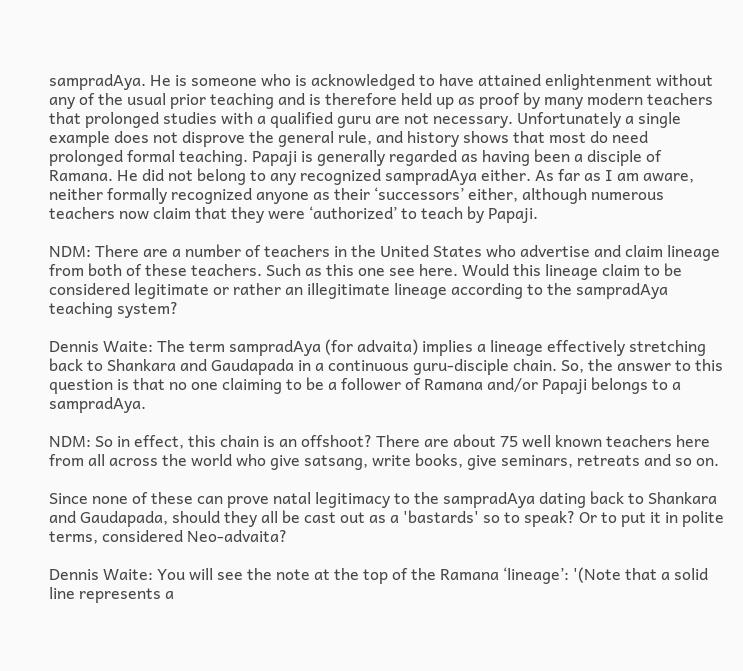sampradAya. He is someone who is acknowledged to have attained enlightenment without any of the usual prior teaching and is therefore held up as proof by many modern teachers that prolonged studies with a qualified guru are not necessary. Unfortunately a single example does not disprove the general rule, and history shows that most do need prolonged formal teaching. Papaji is generally regarded as having been a disciple of Ramana. He did not belong to any recognized sampradAya either. As far as I am aware, neither formally recognized anyone as their ‘successors’ either, although numerous teachers now claim that they were ‘authorized’ to teach by Papaji.

NDM: There are a number of teachers in the United States who advertise and claim lineage from both of these teachers. Such as this one see here. Would this lineage claim to be considered legitimate or rather an illegitimate lineage according to the sampradAya teaching system?

Dennis Waite: The term sampradAya (for advaita) implies a lineage effectively stretching back to Shankara and Gaudapada in a continuous guru-disciple chain. So, the answer to this question is that no one claiming to be a follower of Ramana and/or Papaji belongs to a sampradAya.

NDM: So in effect, this chain is an offshoot? There are about 75 well known teachers here from all across the world who give satsang, write books, give seminars, retreats and so on.

Since none of these can prove natal legitimacy to the sampradAya dating back to Shankara and Gaudapada, should they all be cast out as a 'bastards' so to speak? Or to put it in polite terms, considered Neo-advaita?

Dennis Waite: You will see the note at the top of the Ramana ‘lineage’: '(Note that a solid line represents a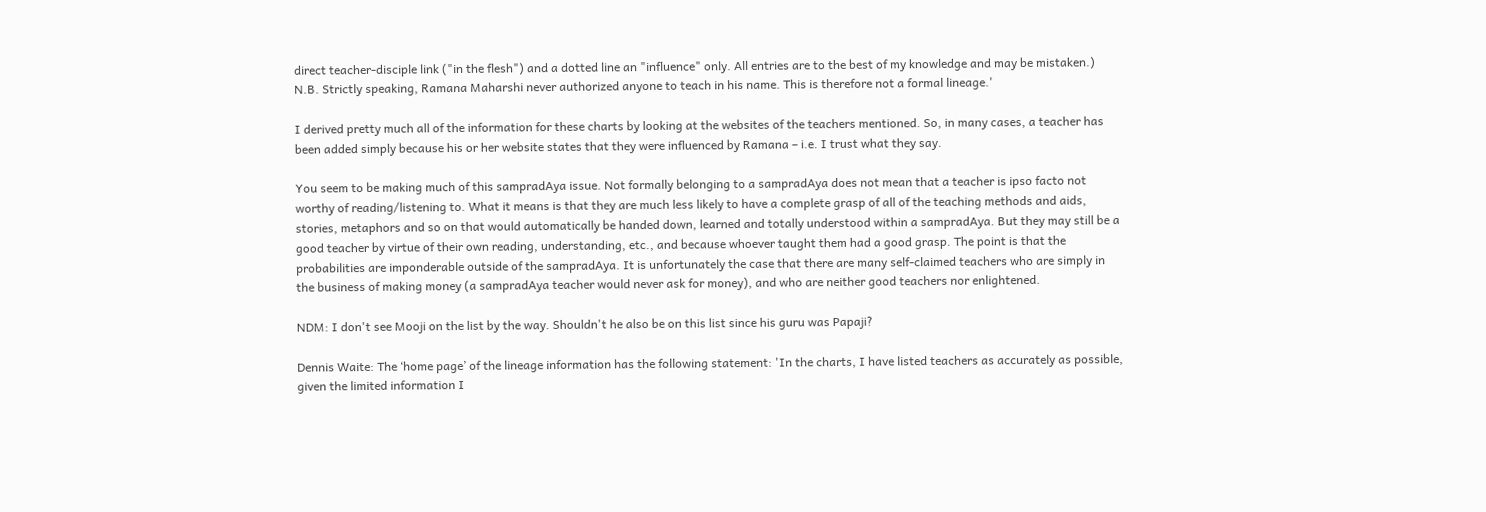direct teacher-disciple link ("in the flesh") and a dotted line an "influence" only. All entries are to the best of my knowledge and may be mistaken.) N.B. Strictly speaking, Ramana Maharshi never authorized anyone to teach in his name. This is therefore not a formal lineage.'

I derived pretty much all of the information for these charts by looking at the websites of the teachers mentioned. So, in many cases, a teacher has been added simply because his or her website states that they were influenced by Ramana – i.e. I trust what they say.

You seem to be making much of this sampradAya issue. Not formally belonging to a sampradAya does not mean that a teacher is ipso facto not worthy of reading/listening to. What it means is that they are much less likely to have a complete grasp of all of the teaching methods and aids, stories, metaphors and so on that would automatically be handed down, learned and totally understood within a sampradAya. But they may still be a good teacher by virtue of their own reading, understanding, etc., and because whoever taught them had a good grasp. The point is that the probabilities are imponderable outside of the sampradAya. It is unfortunately the case that there are many self-claimed teachers who are simply in the business of making money (a sampradAya teacher would never ask for money), and who are neither good teachers nor enlightened.

NDM: I don't see Mooji on the list by the way. Shouldn't he also be on this list since his guru was Papaji?

Dennis Waite: The ‘home page’ of the lineage information has the following statement: 'In the charts, I have listed teachers as accurately as possible, given the limited information I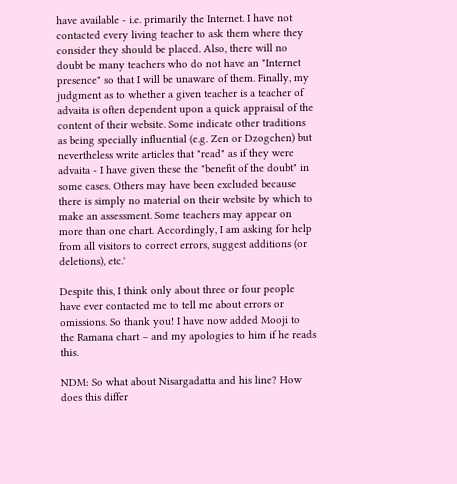have available - i.e. primarily the Internet. I have not contacted every living teacher to ask them where they consider they should be placed. Also, there will no doubt be many teachers who do not have an "Internet presence" so that I will be unaware of them. Finally, my judgment as to whether a given teacher is a teacher of advaita is often dependent upon a quick appraisal of the content of their website. Some indicate other traditions as being specially influential (e.g. Zen or Dzogchen) but nevertheless write articles that "read" as if they were advaita - I have given these the "benefit of the doubt" in some cases. Others may have been excluded because there is simply no material on their website by which to make an assessment. Some teachers may appear on more than one chart. Accordingly, I am asking for help from all visitors to correct errors, suggest additions (or deletions), etc.'

Despite this, I think only about three or four people have ever contacted me to tell me about errors or omissions. So thank you! I have now added Mooji to the Ramana chart – and my apologies to him if he reads this.

NDM: So what about Nisargadatta and his line? How does this differ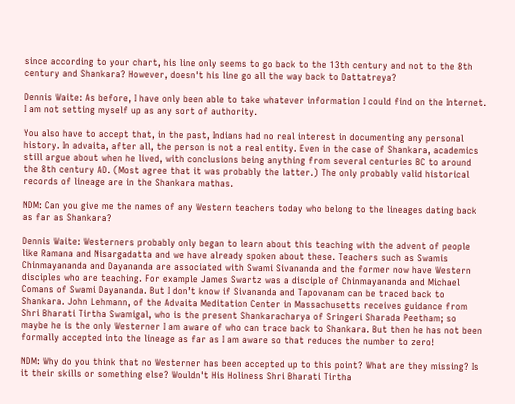since according to your chart, his line only seems to go back to the 13th century and not to the 8th century and Shankara? However, doesn't his line go all the way back to Dattatreya?

Dennis Waite: As before, I have only been able to take whatever information I could find on the Internet. I am not setting myself up as any sort of authority.

You also have to accept that, in the past, Indians had no real interest in documenting any personal history. In advaita, after all, the person is not a real entity. Even in the case of Shankara, academics still argue about when he lived, with conclusions being anything from several centuries BC to around the 8th century AD. (Most agree that it was probably the latter.) The only probably valid historical records of lineage are in the Shankara mathas.

NDM: Can you give me the names of any Western teachers today who belong to the lineages dating back as far as Shankara?

Dennis Waite: Westerners probably only began to learn about this teaching with the advent of people like Ramana and Nisargadatta and we have already spoken about these. Teachers such as Swamis Chinmayananda and Dayananda are associated with Swami Sivananda and the former now have Western disciples who are teaching. For example James Swartz was a disciple of Chinmayananda and Michael Comans of Swami Dayananda. But I don’t know if Sivananda and Tapovanam can be traced back to Shankara. John Lehmann, of the Advaita Meditation Center in Massachusetts receives guidance from Shri Bharati Tirtha Swamigal, who is the present Shankaracharya of Sringeri Sharada Peetham; so maybe he is the only Westerner I am aware of who can trace back to Shankara. But then he has not been formally accepted into the lineage as far as I am aware so that reduces the number to zero!

NDM: Why do you think that no Westerner has been accepted up to this point? What are they missing? Is it their skills or something else? Wouldn't His Holiness Shri Bharati Tirtha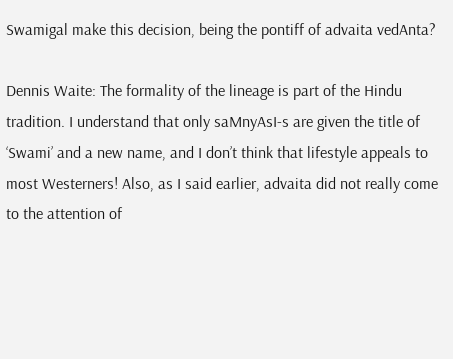Swamigal make this decision, being the pontiff of advaita vedAnta?

Dennis Waite: The formality of the lineage is part of the Hindu tradition. I understand that only saMnyAsI-s are given the title of ‘Swami’ and a new name, and I don’t think that lifestyle appeals to most Westerners! Also, as I said earlier, advaita did not really come to the attention of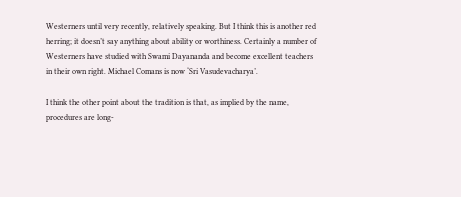Westerners until very recently, relatively speaking. But I think this is another red herring; it doesn’t say anything about ability or worthiness. Certainly a number of Westerners have studied with Swami Dayananda and become excellent teachers in their own right. Michael Comans is now ‘Sri Vasudevacharya’.

I think the other point about the tradition is that, as implied by the name, procedures are long-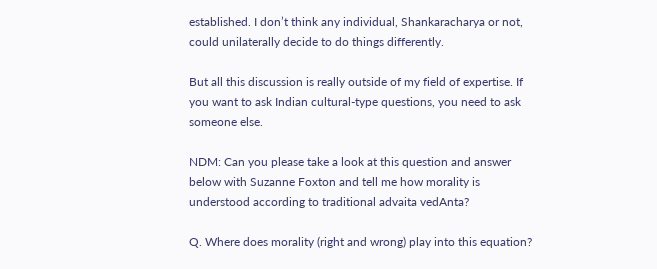established. I don’t think any individual, Shankaracharya or not, could unilaterally decide to do things differently.

But all this discussion is really outside of my field of expertise. If you want to ask Indian cultural-type questions, you need to ask someone else.

NDM: Can you please take a look at this question and answer below with Suzanne Foxton and tell me how morality is understood according to traditional advaita vedAnta?

Q. Where does morality (right and wrong) play into this equation?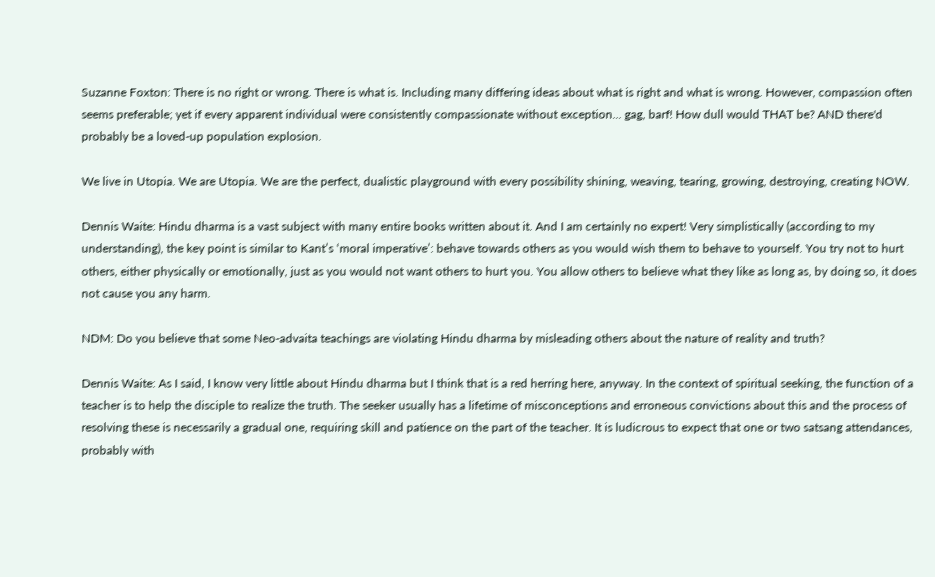Suzanne Foxton: There is no right or wrong. There is what is. Including many differing ideas about what is right and what is wrong. However, compassion often seems preferable; yet if every apparent individual were consistently compassionate without exception... gag, barf! How dull would THAT be? AND there'd probably be a loved-up population explosion.

We live in Utopia. We are Utopia. We are the perfect, dualistic playground with every possibility shining, weaving, tearing, growing, destroying, creating NOW.

Dennis Waite: Hindu dharma is a vast subject with many entire books written about it. And I am certainly no expert! Very simplistically (according to my understanding), the key point is similar to Kant’s ‘moral imperative’: behave towards others as you would wish them to behave to yourself. You try not to hurt others, either physically or emotionally, just as you would not want others to hurt you. You allow others to believe what they like as long as, by doing so, it does not cause you any harm.

NDM: Do you believe that some Neo-advaita teachings are violating Hindu dharma by misleading others about the nature of reality and truth?

Dennis Waite: As I said, I know very little about Hindu dharma but I think that is a red herring here, anyway. In the context of spiritual seeking, the function of a teacher is to help the disciple to realize the truth. The seeker usually has a lifetime of misconceptions and erroneous convictions about this and the process of resolving these is necessarily a gradual one, requiring skill and patience on the part of the teacher. It is ludicrous to expect that one or two satsang attendances, probably with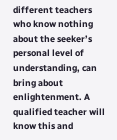different teachers who know nothing about the seeker’s personal level of understanding, can bring about enlightenment. A qualified teacher will know this and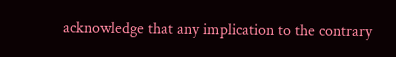acknowledge that any implication to the contrary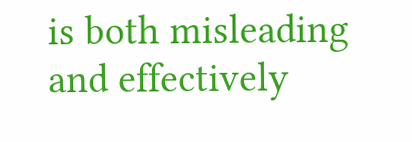is both misleading and effectively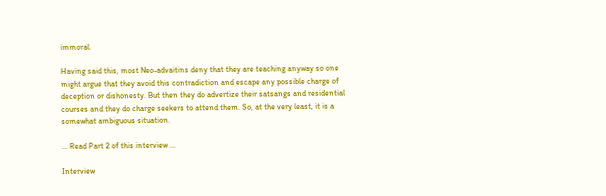immoral.

Having said this, most Neo-advaitins deny that they are teaching anyway so one might argue that they avoid this contradiction and escape any possible charge of deception or dishonesty. But then they do advertize their satsangs and residential courses and they do charge seekers to attend them. So, at the very least, it is a somewhat ambiguous situation.

... Read Part 2 of this interview ...

Interview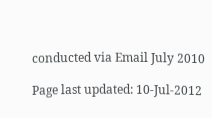conducted via Email July 2010

Page last updated: 10-Jul-2012